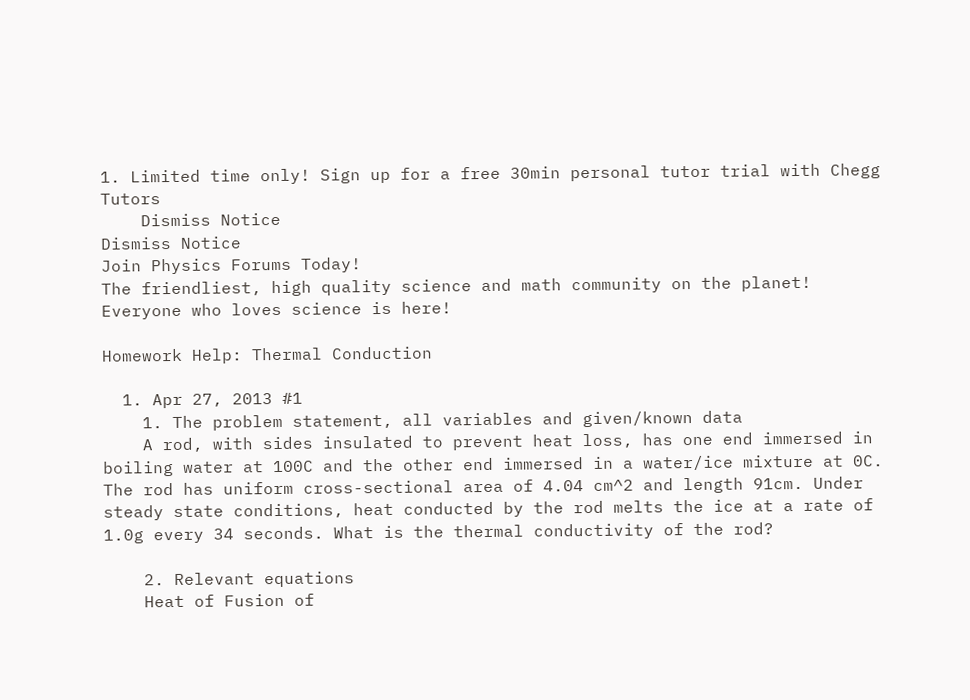1. Limited time only! Sign up for a free 30min personal tutor trial with Chegg Tutors
    Dismiss Notice
Dismiss Notice
Join Physics Forums Today!
The friendliest, high quality science and math community on the planet! Everyone who loves science is here!

Homework Help: Thermal Conduction

  1. Apr 27, 2013 #1
    1. The problem statement, all variables and given/known data
    A rod, with sides insulated to prevent heat loss, has one end immersed in boiling water at 100C and the other end immersed in a water/ice mixture at 0C. The rod has uniform cross-sectional area of 4.04 cm^2 and length 91cm. Under steady state conditions, heat conducted by the rod melts the ice at a rate of 1.0g every 34 seconds. What is the thermal conductivity of the rod?

    2. Relevant equations
    Heat of Fusion of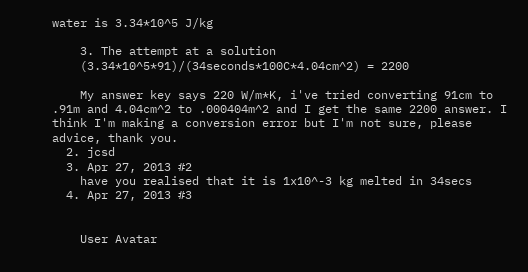water is 3.34*10^5 J/kg

    3. The attempt at a solution
    (3.34*10^5*91)/(34seconds*100C*4.04cm^2) = 2200

    My answer key says 220 W/m*K, i've tried converting 91cm to .91m and 4.04cm^2 to .000404m^2 and I get the same 2200 answer. I think I'm making a conversion error but I'm not sure, please advice, thank you.
  2. jcsd
  3. Apr 27, 2013 #2
    have you realised that it is 1x10^-3 kg melted in 34secs
  4. Apr 27, 2013 #3


    User Avatar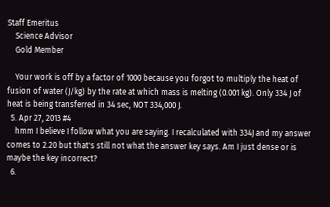Staff Emeritus
    Science Advisor
    Gold Member

    Your work is off by a factor of 1000 because you forgot to multiply the heat of fusion of water (J/kg) by the rate at which mass is melting (0.001 kg). Only 334 J of heat is being transferred in 34 sec, NOT 334,000 J.
  5. Apr 27, 2013 #4
    hmm I believe I follow what you are saying. I recalculated with 334J and my answer comes to 2.20 but that's still not what the answer key says. Am I just dense or is maybe the key incorrect?
  6.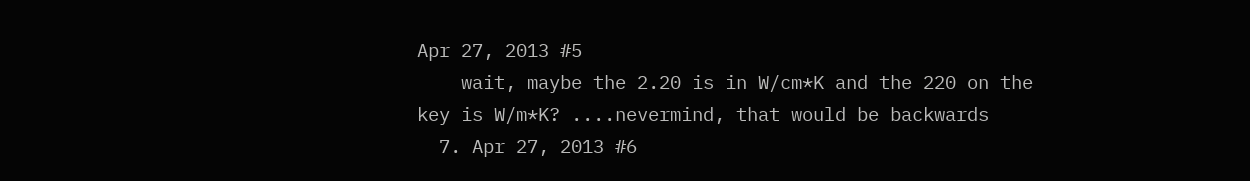Apr 27, 2013 #5
    wait, maybe the 2.20 is in W/cm*K and the 220 on the key is W/m*K? ....nevermind, that would be backwards
  7. Apr 27, 2013 #6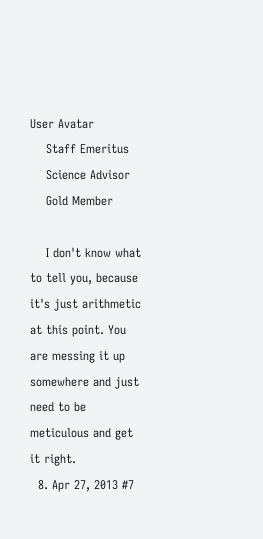User Avatar
    Staff Emeritus
    Science Advisor
    Gold Member

    I don't know what to tell you, because it's just arithmetic at this point. You are messing it up somewhere and just need to be meticulous and get it right.
  8. Apr 27, 2013 #7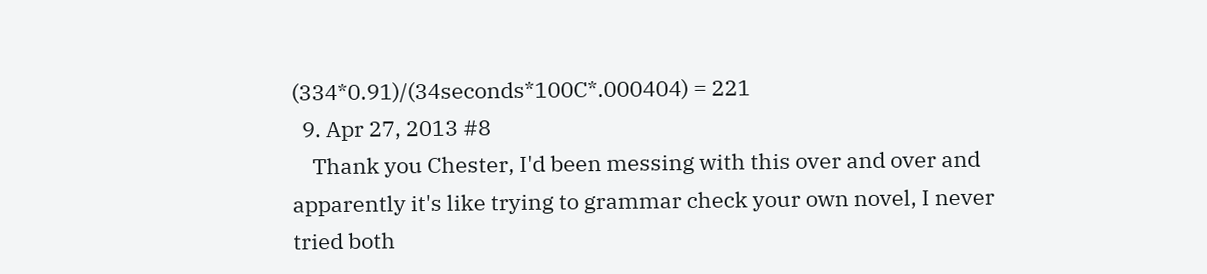(334*0.91)/(34seconds*100C*.000404) = 221
  9. Apr 27, 2013 #8
    Thank you Chester, I'd been messing with this over and over and apparently it's like trying to grammar check your own novel, I never tried both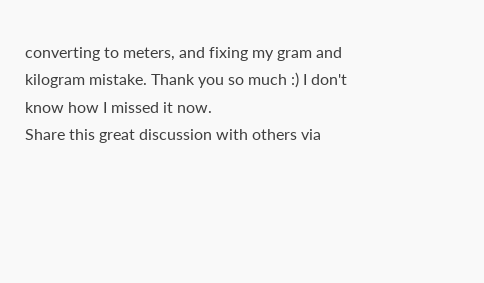converting to meters, and fixing my gram and kilogram mistake. Thank you so much :) I don't know how I missed it now.
Share this great discussion with others via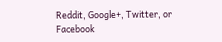Reddit, Google+, Twitter, or Facebook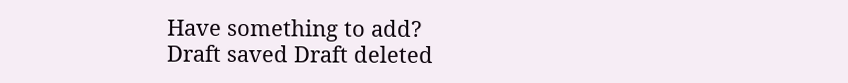Have something to add?
Draft saved Draft deleted